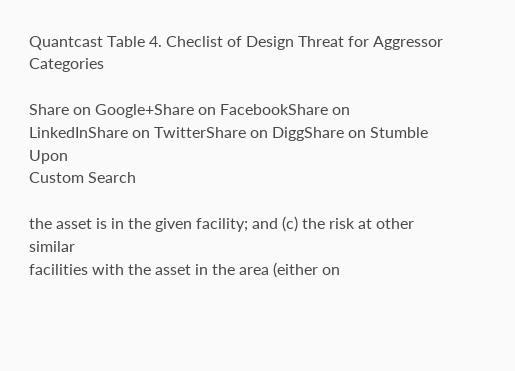Quantcast Table 4. Checlist of Design Threat for Aggressor Categories

Share on Google+Share on FacebookShare on LinkedInShare on TwitterShare on DiggShare on Stumble Upon
Custom Search

the asset is in the given facility; and (c) the risk at other similar
facilities with the asset in the area (either on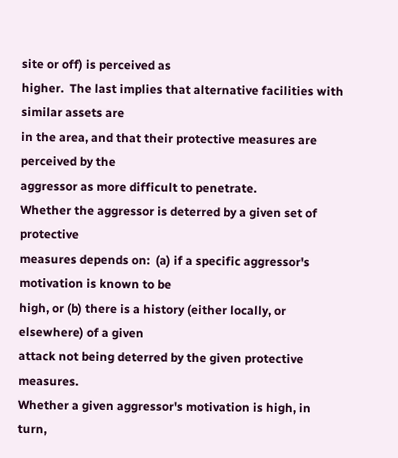site or off) is perceived as
higher.  The last implies that alternative facilities with similar assets are
in the area, and that their protective measures are perceived by the
aggressor as more difficult to penetrate.
Whether the aggressor is deterred by a given set of protective
measures depends on:  (a) if a specific aggressor's motivation is known to be
high, or (b) there is a history (either locally, or elsewhere) of a given
attack not being deterred by the given protective measures.
Whether a given aggressor's motivation is high, in turn,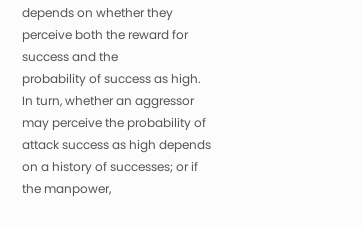depends on whether they perceive both the reward for success and the
probability of success as high.
In turn, whether an aggressor may perceive the probability of
attack success as high depends on a history of successes; or if the manpower,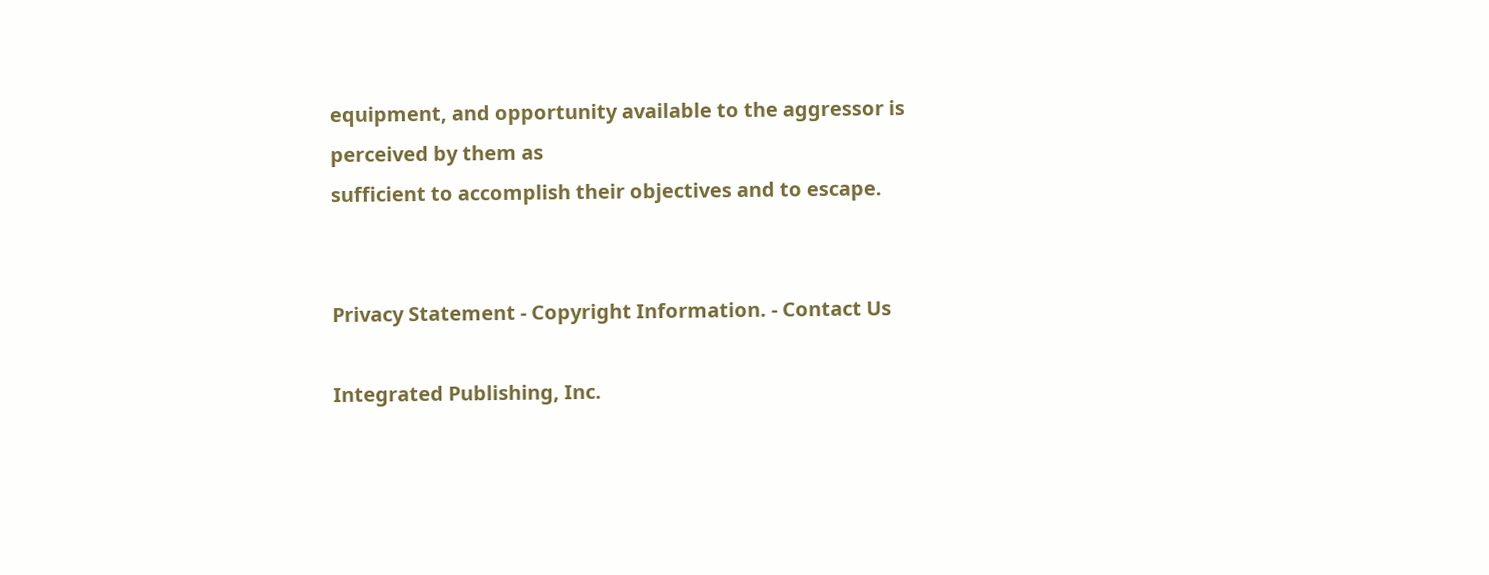equipment, and opportunity available to the aggressor is perceived by them as
sufficient to accomplish their objectives and to escape.


Privacy Statement - Copyright Information. - Contact Us

Integrated Publishing, Inc.